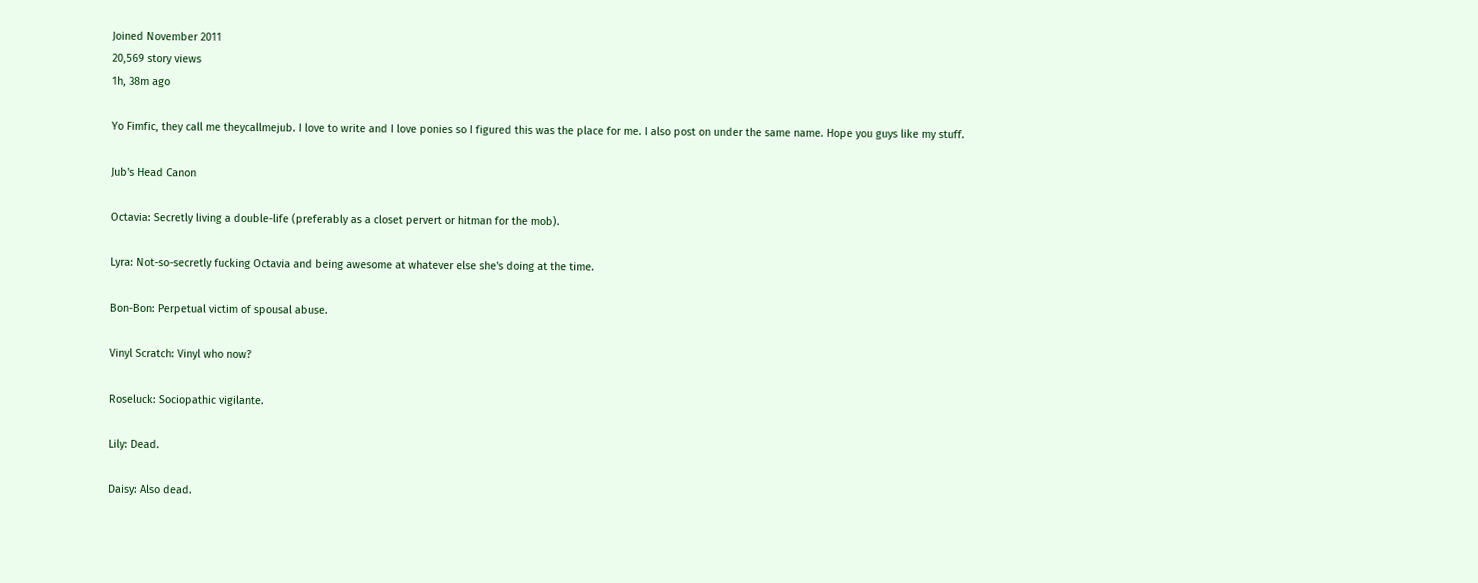Joined November 2011
20,569 story views
1h, 38m ago

Yo Fimfic, they call me theycallmejub. I love to write and I love ponies so I figured this was the place for me. I also post on under the same name. Hope you guys like my stuff.

Jub's Head Canon

Octavia: Secretly living a double-life (preferably as a closet pervert or hitman for the mob).

Lyra: Not-so-secretly fucking Octavia and being awesome at whatever else she's doing at the time.

Bon-Bon: Perpetual victim of spousal abuse.

Vinyl Scratch: Vinyl who now?

Roseluck: Sociopathic vigilante.

Lily: Dead.

Daisy: Also dead.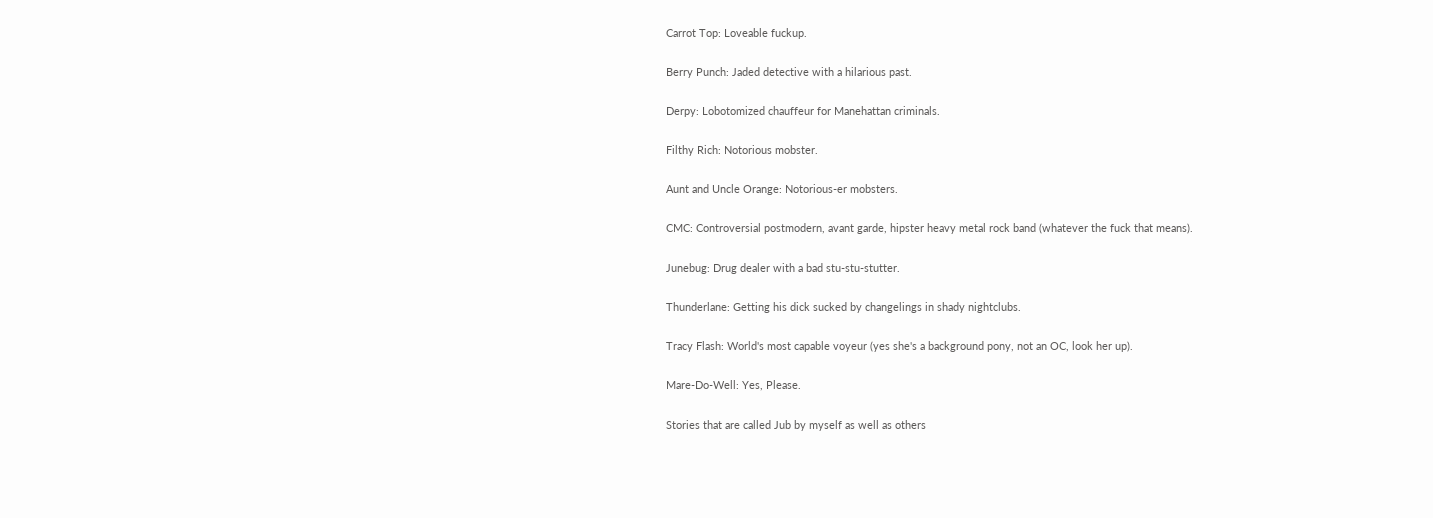Carrot Top: Loveable fuckup.

Berry Punch: Jaded detective with a hilarious past.

Derpy: Lobotomized chauffeur for Manehattan criminals.

Filthy Rich: Notorious mobster.

Aunt and Uncle Orange: Notorious-er mobsters.

CMC: Controversial postmodern, avant garde, hipster heavy metal rock band (whatever the fuck that means).

Junebug: Drug dealer with a bad stu-stu-stutter.

Thunderlane: Getting his dick sucked by changelings in shady nightclubs.

Tracy Flash: World's most capable voyeur (yes she's a background pony, not an OC, look her up).

Mare-Do-Well: Yes, Please.

Stories that are called Jub by myself as well as others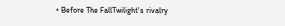• Before The FallTwilight's rivalry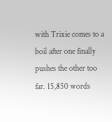with Trixie comes to a boil after one finally pushes the other too far. 15,850 words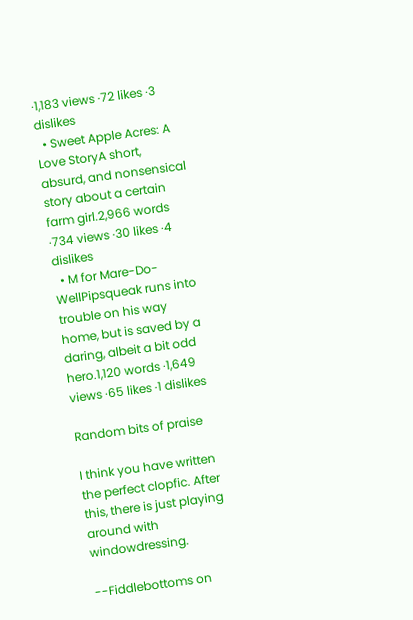·1,183 views ·72 likes ·3 dislikes
  • Sweet Apple Acres: A Love StoryA short, absurd, and nonsensical story about a certain farm girl.2,966 words ·734 views ·30 likes ·4 dislikes
  • M for Mare-Do-WellPipsqueak runs into trouble on his way home, but is saved by a daring, albeit a bit odd hero.1,120 words ·1,649 views ·65 likes ·1 dislikes

Random bits of praise

I think you have written the perfect clopfic. After this, there is just playing around with windowdressing.

--Fiddlebottoms on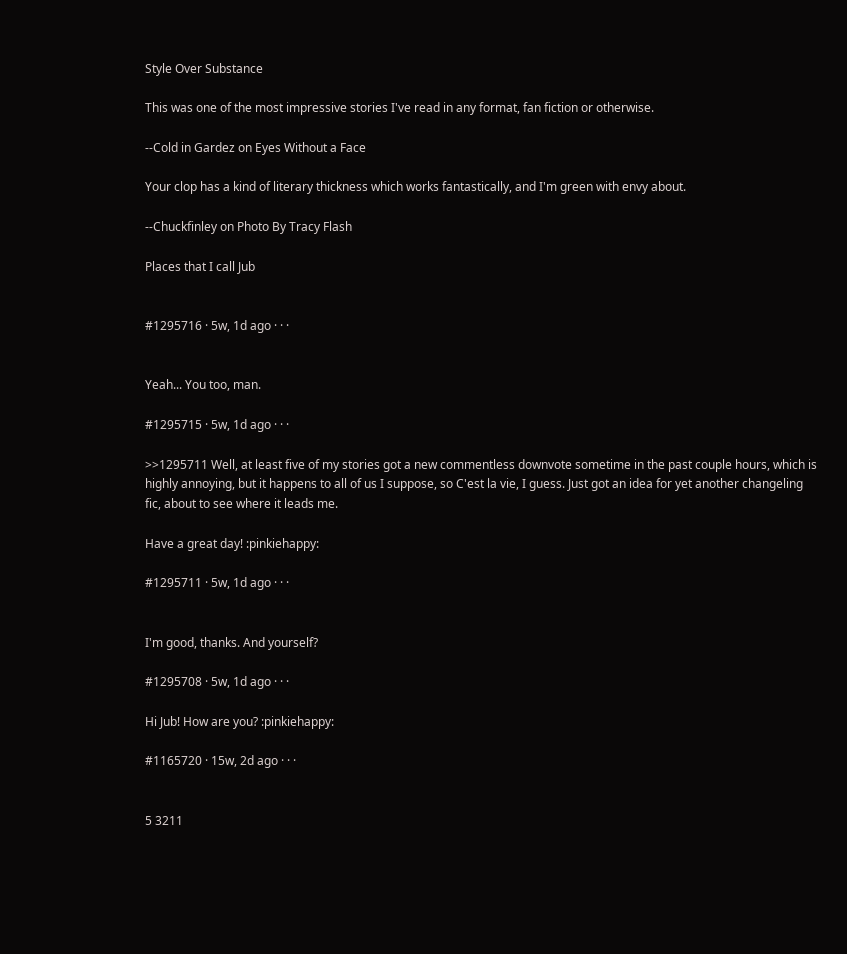Style Over Substance

This was one of the most impressive stories I've read in any format, fan fiction or otherwise.

--Cold in Gardez on Eyes Without a Face

Your clop has a kind of literary thickness which works fantastically, and I'm green with envy about.

--Chuckfinley on Photo By Tracy Flash

Places that I call Jub


#1295716 · 5w, 1d ago · · ·


Yeah... You too, man.

#1295715 · 5w, 1d ago · · ·

>>1295711 Well, at least five of my stories got a new commentless downvote sometime in the past couple hours, which is highly annoying, but it happens to all of us I suppose, so C'est la vie, I guess. Just got an idea for yet another changeling fic, about to see where it leads me.

Have a great day! :pinkiehappy:

#1295711 · 5w, 1d ago · · ·


I'm good, thanks. And yourself?

#1295708 · 5w, 1d ago · · ·

Hi Jub! How are you? :pinkiehappy:

#1165720 · 15w, 2d ago · · ·


5 3211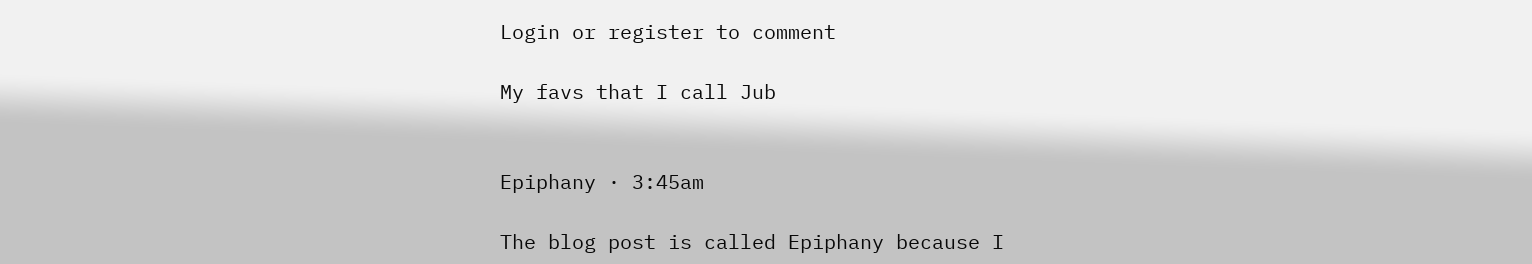Login or register to comment

My favs that I call Jub


Epiphany · 3:45am

The blog post is called Epiphany because I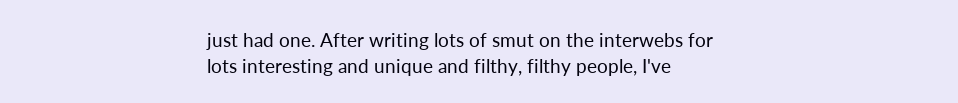just had one. After writing lots of smut on the interwebs for lots interesting and unique and filthy, filthy people, I've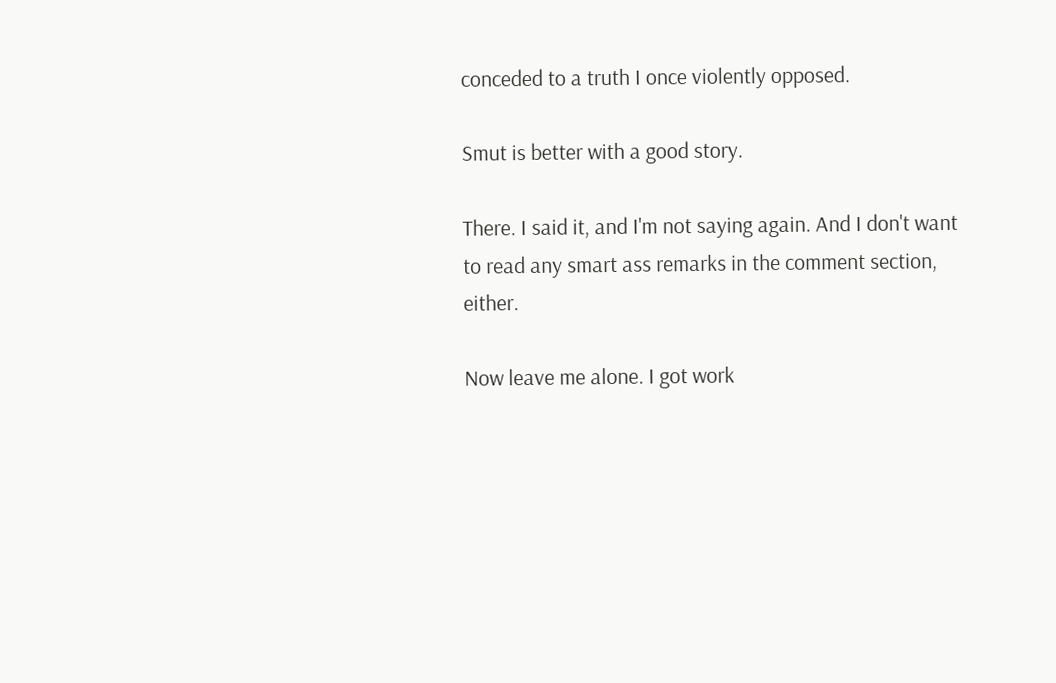conceded to a truth I once violently opposed.

Smut is better with a good story.

There. I said it, and I'm not saying again. And I don't want to read any smart ass remarks in the comment section, either.

Now leave me alone. I got work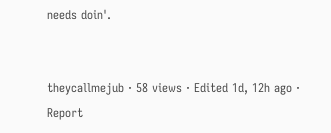needs doin'.


theycallmejub · 58 views · Edited 1d, 12h ago · Report